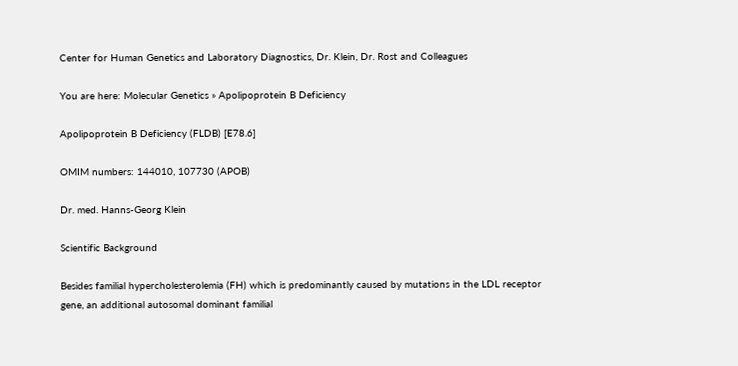Center for Human Genetics and Laboratory Diagnostics, Dr. Klein, Dr. Rost and Colleagues

You are here: Molecular Genetics » Apolipoprotein B Deficiency

Apolipoprotein B Deficiency (FLDB) [E78.6]

OMIM numbers: 144010, 107730 (APOB)

Dr. med. Hanns-Georg Klein

Scientific Background

Besides familial hypercholesterolemia (FH) which is predominantly caused by mutations in the LDL receptor gene, an additional autosomal dominant familial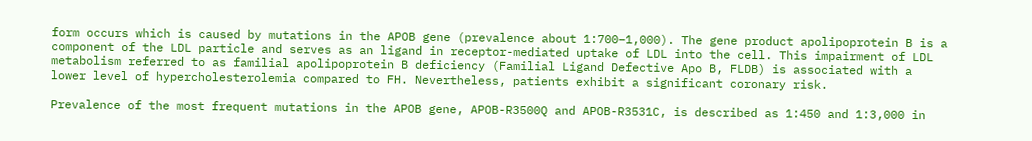form occurs which is caused by mutations in the APOB gene (prevalence about 1:700–1,000). The gene product apolipoprotein B is a component of the LDL particle and serves as an ligand in receptor-mediated uptake of LDL into the cell. This impairment of LDL metabolism referred to as familial apolipoprotein B deficiency (Familial Ligand Defective Apo B, FLDB) is associated with a lower level of hypercholesterolemia compared to FH. Nevertheless, patients exhibit a significant coronary risk.

Prevalence of the most frequent mutations in the APOB gene, APOB-R3500Q and APOB-R3531C, is described as 1:450 and 1:3,000 in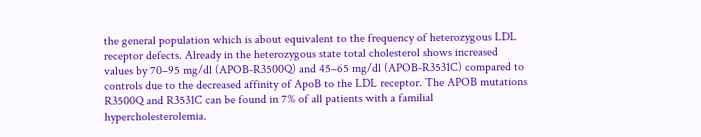the general population which is about equivalent to the frequency of heterozygous LDL receptor defects. Already in the heterozygous state total cholesterol shows increased values by 70–95 mg/dl (APOB-R3500Q) and 45–65 mg/dl (APOB-R3531C) compared to controls due to the decreased affinity of ApoB to the LDL receptor. The APOB mutations R3500Q and R3531C can be found in 7% of all patients with a familial hypercholesterolemia.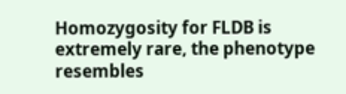Homozygosity for FLDB is extremely rare, the phenotype resembles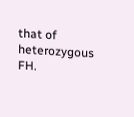that of heterozygous FH.